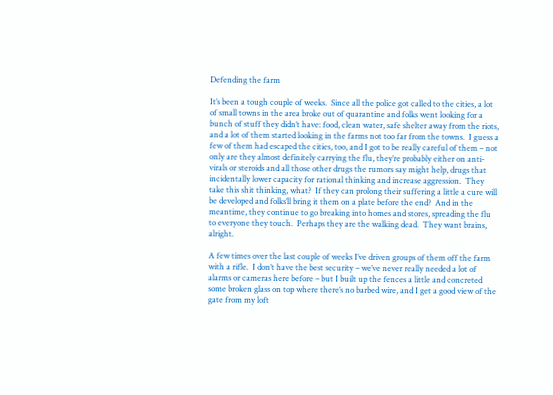Defending the farm

It’s been a tough couple of weeks.  Since all the police got called to the cities, a lot of small towns in the area broke out of quarantine and folks went looking for a bunch of stuff they didn’t have: food, clean water, safe shelter away from the riots, and a lot of them started looking in the farms not too far from the towns.  I guess a few of them had escaped the cities, too, and I got to be really careful of them – not only are they almost definitely carrying the flu, they’re probably either on anti-virals or steroids and all those other drugs the rumors say might help, drugs that incidentally lower capacity for rational thinking and increase aggression.  They take this shit thinking, what?  If they can prolong their suffering a little a cure will be developed and folks’ll bring it them on a plate before the end?  And in the meantime, they continue to go breaking into homes and stores, spreading the flu to everyone they touch.  Perhaps they are the walking dead.  They want brains, alright.

A few times over the last couple of weeks I’ve driven groups of them off the farm with a rifle.  I don’t have the best security – we’ve never really needed a lot of alarms or cameras here before – but I built up the fences a little and concreted some broken glass on top where there’s no barbed wire, and I get a good view of the gate from my loft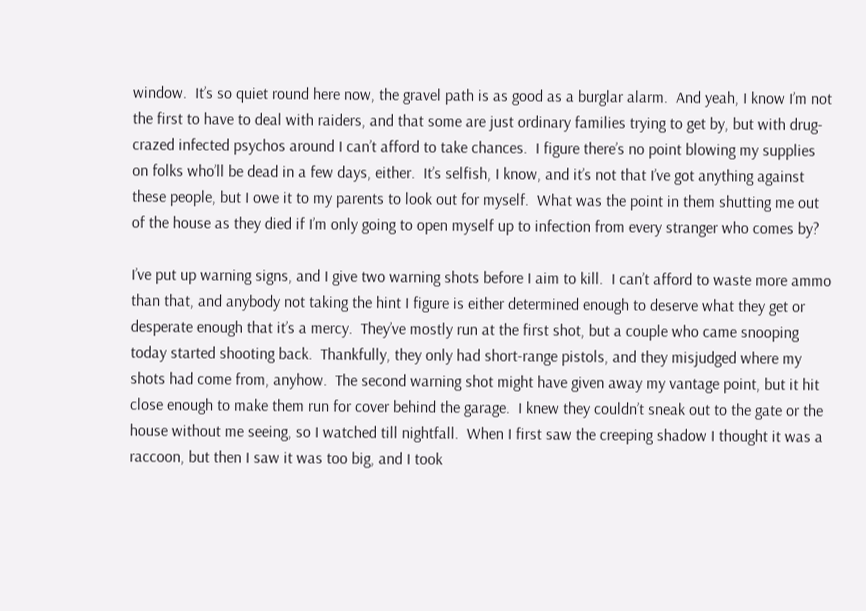window.  It’s so quiet round here now, the gravel path is as good as a burglar alarm.  And yeah, I know I’m not the first to have to deal with raiders, and that some are just ordinary families trying to get by, but with drug-crazed infected psychos around I can’t afford to take chances.  I figure there’s no point blowing my supplies on folks who’ll be dead in a few days, either.  It’s selfish, I know, and it’s not that I’ve got anything against these people, but I owe it to my parents to look out for myself.  What was the point in them shutting me out of the house as they died if I’m only going to open myself up to infection from every stranger who comes by?

I’ve put up warning signs, and I give two warning shots before I aim to kill.  I can’t afford to waste more ammo than that, and anybody not taking the hint I figure is either determined enough to deserve what they get or desperate enough that it’s a mercy.  They’ve mostly run at the first shot, but a couple who came snooping today started shooting back.  Thankfully, they only had short-range pistols, and they misjudged where my shots had come from, anyhow.  The second warning shot might have given away my vantage point, but it hit close enough to make them run for cover behind the garage.  I knew they couldn’t sneak out to the gate or the house without me seeing, so I watched till nightfall.  When I first saw the creeping shadow I thought it was a raccoon, but then I saw it was too big, and I took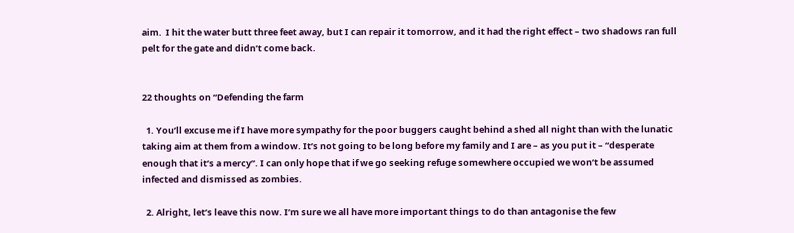aim.  I hit the water butt three feet away, but I can repair it tomorrow, and it had the right effect – two shadows ran full pelt for the gate and didn’t come back.


22 thoughts on “Defending the farm

  1. You’ll excuse me if I have more sympathy for the poor buggers caught behind a shed all night than with the lunatic taking aim at them from a window. It’s not going to be long before my family and I are – as you put it – “desperate enough that it’s a mercy”. I can only hope that if we go seeking refuge somewhere occupied we won’t be assumed infected and dismissed as zombies.

  2. Alright, let’s leave this now. I’m sure we all have more important things to do than antagonise the few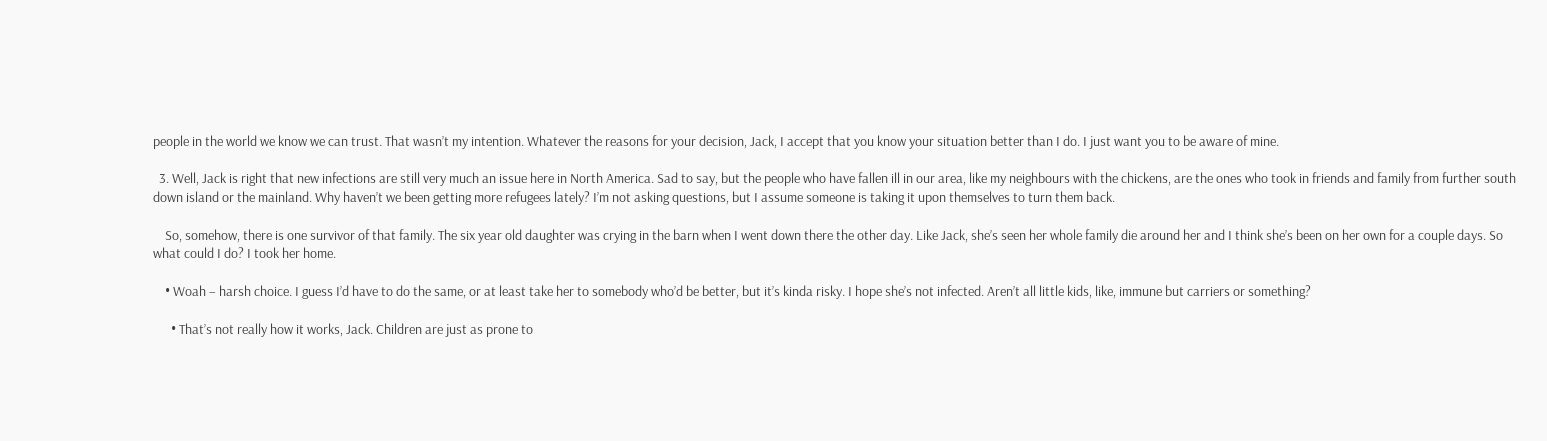people in the world we know we can trust. That wasn’t my intention. Whatever the reasons for your decision, Jack, I accept that you know your situation better than I do. I just want you to be aware of mine.

  3. Well, Jack is right that new infections are still very much an issue here in North America. Sad to say, but the people who have fallen ill in our area, like my neighbours with the chickens, are the ones who took in friends and family from further south down island or the mainland. Why haven’t we been getting more refugees lately? I’m not asking questions, but I assume someone is taking it upon themselves to turn them back.

    So, somehow, there is one survivor of that family. The six year old daughter was crying in the barn when I went down there the other day. Like Jack, she’s seen her whole family die around her and I think she’s been on her own for a couple days. So what could I do? I took her home.

    • Woah – harsh choice. I guess I’d have to do the same, or at least take her to somebody who’d be better, but it’s kinda risky. I hope she’s not infected. Aren’t all little kids, like, immune but carriers or something?

      • That’s not really how it works, Jack. Children are just as prone to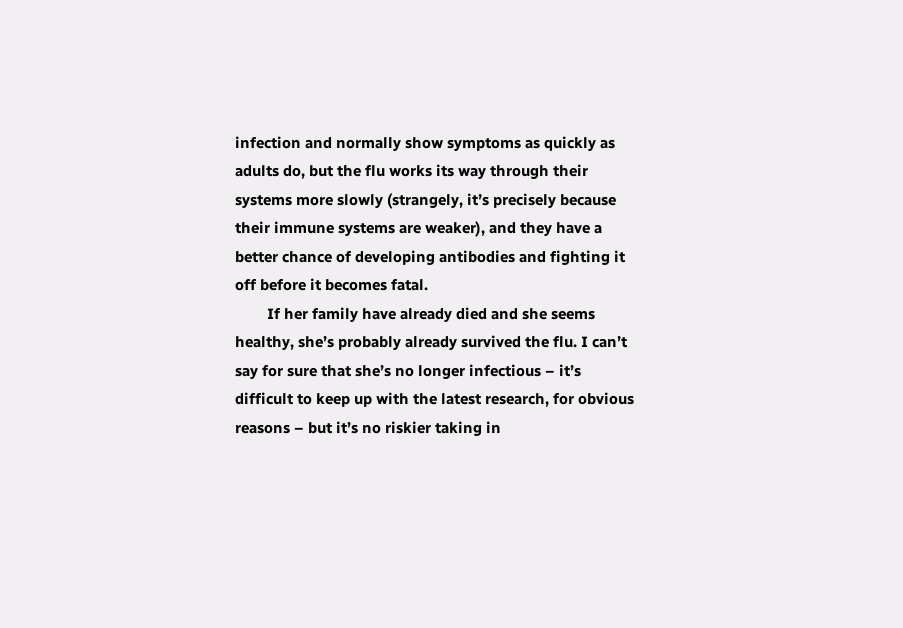infection and normally show symptoms as quickly as adults do, but the flu works its way through their systems more slowly (strangely, it’s precisely because their immune systems are weaker), and they have a better chance of developing antibodies and fighting it off before it becomes fatal.
        If her family have already died and she seems healthy, she’s probably already survived the flu. I can’t say for sure that she’s no longer infectious – it’s difficult to keep up with the latest research, for obvious reasons – but it’s no riskier taking in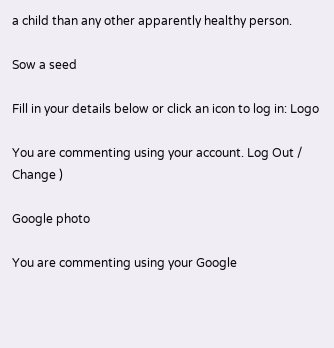a child than any other apparently healthy person.

Sow a seed

Fill in your details below or click an icon to log in: Logo

You are commenting using your account. Log Out /  Change )

Google photo

You are commenting using your Google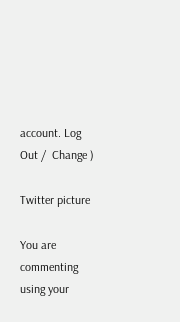account. Log Out /  Change )

Twitter picture

You are commenting using your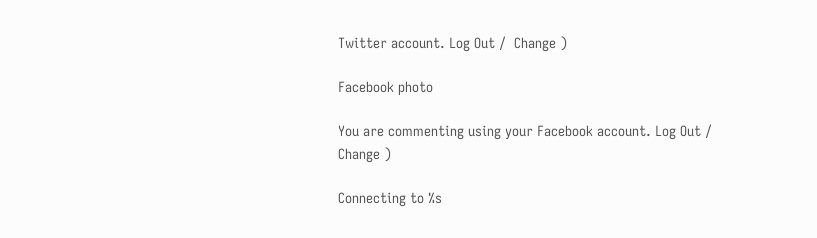Twitter account. Log Out /  Change )

Facebook photo

You are commenting using your Facebook account. Log Out /  Change )

Connecting to %s